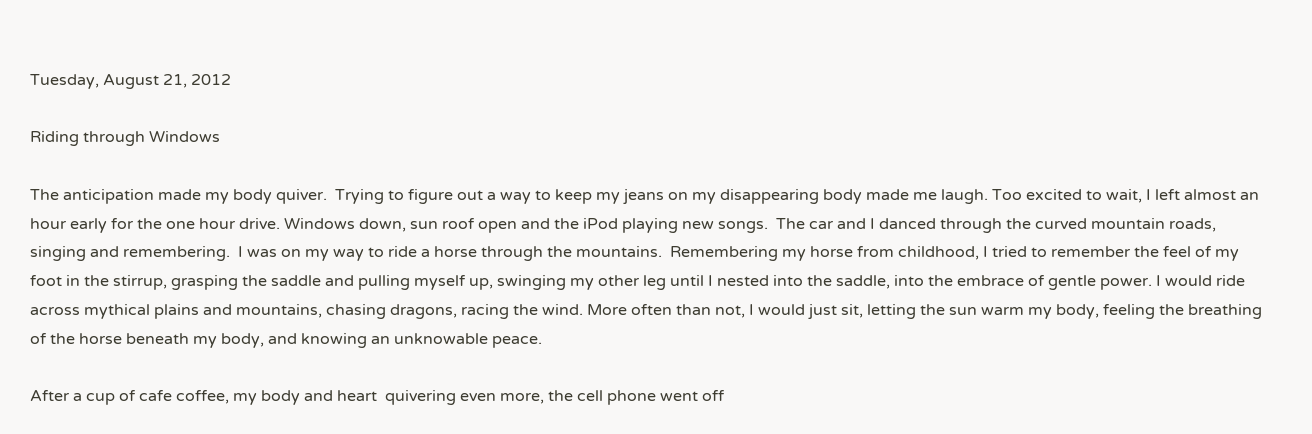Tuesday, August 21, 2012

Riding through Windows

The anticipation made my body quiver.  Trying to figure out a way to keep my jeans on my disappearing body made me laugh. Too excited to wait, I left almost an hour early for the one hour drive. Windows down, sun roof open and the iPod playing new songs.  The car and I danced through the curved mountain roads, singing and remembering.  I was on my way to ride a horse through the mountains.  Remembering my horse from childhood, I tried to remember the feel of my foot in the stirrup, grasping the saddle and pulling myself up, swinging my other leg until I nested into the saddle, into the embrace of gentle power. I would ride across mythical plains and mountains, chasing dragons, racing the wind. More often than not, I would just sit, letting the sun warm my body, feeling the breathing of the horse beneath my body, and knowing an unknowable peace.

After a cup of cafe coffee, my body and heart  quivering even more, the cell phone went off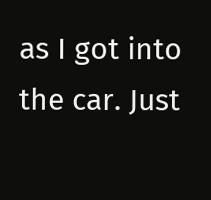as I got into the car. Just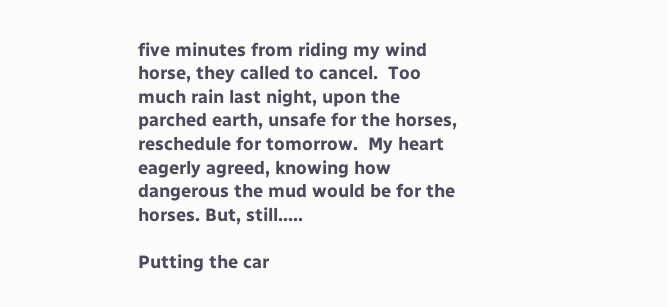five minutes from riding my wind horse, they called to cancel.  Too much rain last night, upon the parched earth, unsafe for the horses, reschedule for tomorrow.  My heart eagerly agreed, knowing how dangerous the mud would be for the horses. But, still.....

Putting the car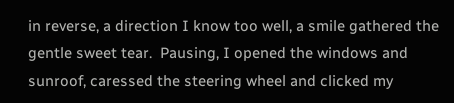in reverse, a direction I know too well, a smile gathered the gentle sweet tear.  Pausing, I opened the windows and sunroof, caressed the steering wheel and clicked my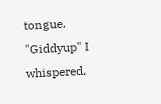tongue. "Giddyup" I whispered,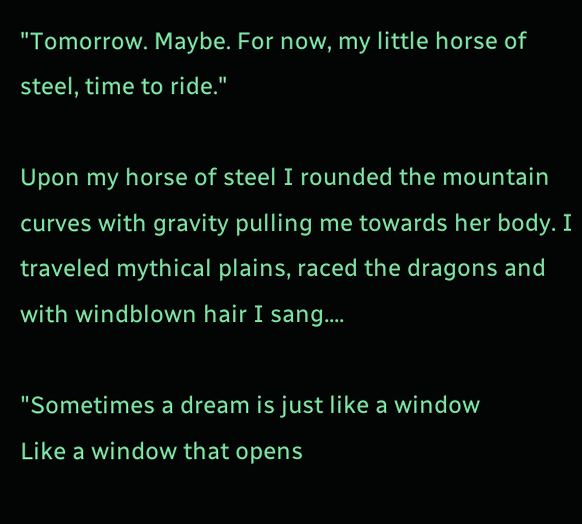"Tomorrow. Maybe. For now, my little horse of steel, time to ride."

Upon my horse of steel I rounded the mountain curves with gravity pulling me towards her body. I traveled mythical plains, raced the dragons and with windblown hair I sang....

"Sometimes a dream is just like a window
Like a window that opens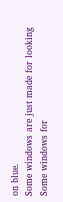on blue.
Some windows are just made for looking
Some windows for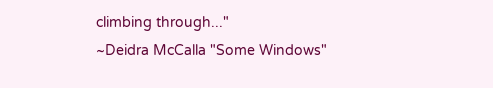climbing through..."
~Deidra McCalla "Some Windows"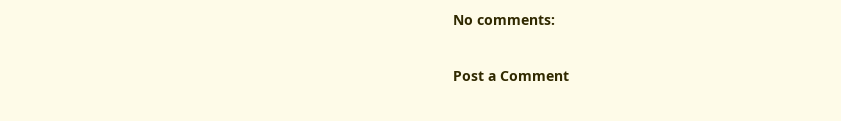No comments:

Post a Comment